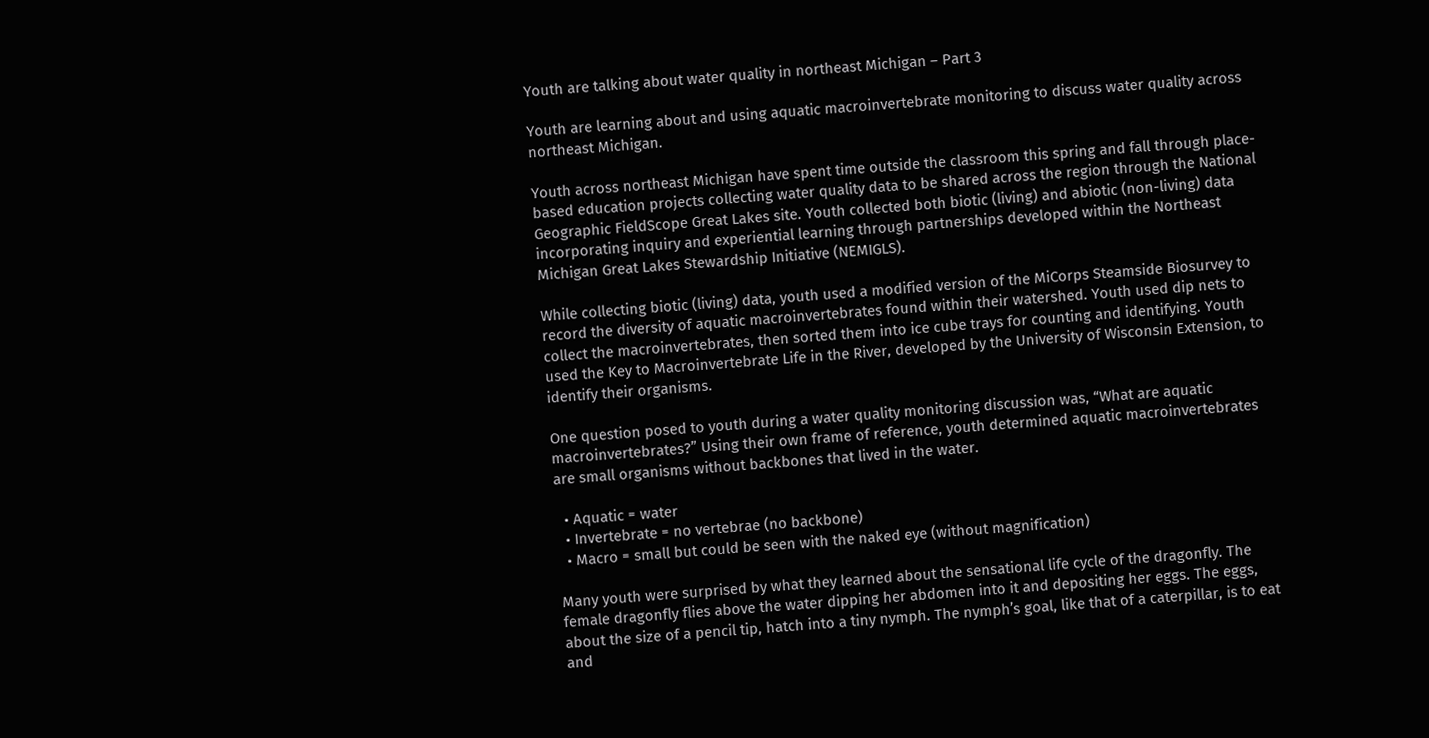Youth are talking about water quality in northeast Michigan – Part 3

Youth are learning about and using aquatic macroinvertebrate monitoring to discuss water quality across northeast Michigan.

Youth across northeast Michigan have spent time outside the classroom this spring and fall through place-based education projects collecting water quality data to be shared across the region through the National Geographic FieldScope Great Lakes site. Youth collected both biotic (living) and abiotic (non-living) data incorporating inquiry and experiential learning through partnerships developed within the Northeast Michigan Great Lakes Stewardship Initiative (NEMIGLS).

While collecting biotic (living) data, youth used a modified version of the MiCorps Steamside Biosurvey to record the diversity of aquatic macroinvertebrates found within their watershed. Youth used dip nets to collect the macroinvertebrates, then sorted them into ice cube trays for counting and identifying. Youth used the Key to Macroinvertebrate Life in the River, developed by the University of Wisconsin Extension, to identify their organisms.

One question posed to youth during a water quality monitoring discussion was, “What are aquatic macroinvertebrates?” Using their own frame of reference, youth determined aquatic macroinvertebrates are small organisms without backbones that lived in the water.

  • Aquatic = water
  • Invertebrate = no vertebrae (no backbone)
  • Macro = small but could be seen with the naked eye (without magnification)

Many youth were surprised by what they learned about the sensational life cycle of the dragonfly. The female dragonfly flies above the water dipping her abdomen into it and depositing her eggs. The eggs, about the size of a pencil tip, hatch into a tiny nymph. The nymph’s goal, like that of a caterpillar, is to eat and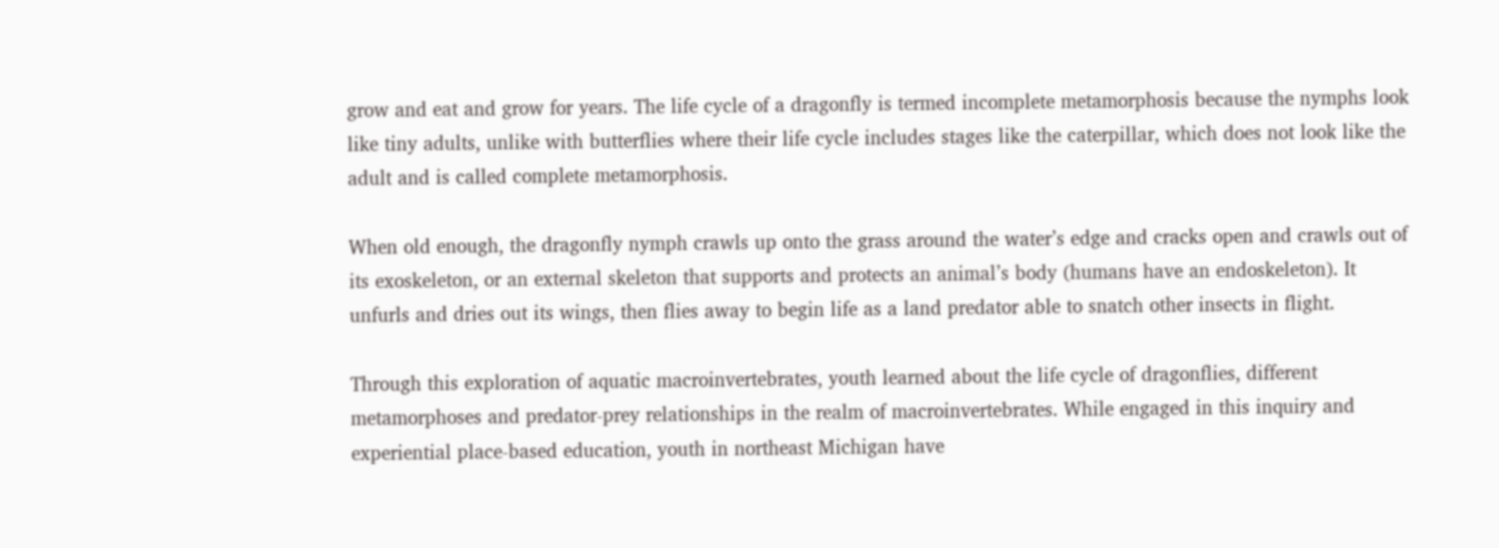grow and eat and grow for years. The life cycle of a dragonfly is termed incomplete metamorphosis because the nymphs look like tiny adults, unlike with butterflies where their life cycle includes stages like the caterpillar, which does not look like the adult and is called complete metamorphosis.

When old enough, the dragonfly nymph crawls up onto the grass around the water’s edge and cracks open and crawls out of its exoskeleton, or an external skeleton that supports and protects an animal’s body (humans have an endoskeleton). It unfurls and dries out its wings, then flies away to begin life as a land predator able to snatch other insects in flight.

Through this exploration of aquatic macroinvertebrates, youth learned about the life cycle of dragonflies, different metamorphoses and predator-prey relationships in the realm of macroinvertebrates. While engaged in this inquiry and experiential place-based education, youth in northeast Michigan have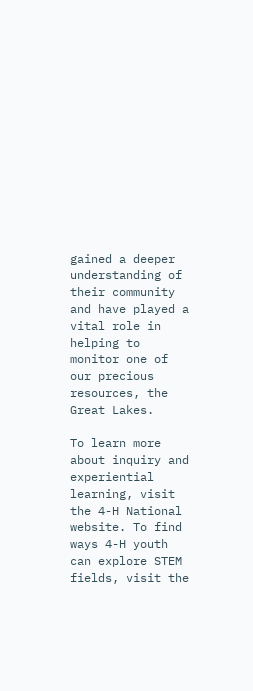gained a deeper understanding of their community and have played a vital role in helping to monitor one of our precious resources, the Great Lakes.

To learn more about inquiry and experiential learning, visit the 4-H National website. To find ways 4-H youth can explore STEM fields, visit the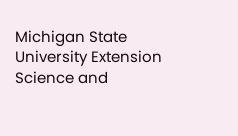Michigan State University Extension Science and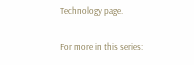Technology page.

For more in this series: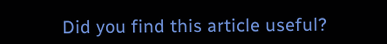Did you find this article useful?